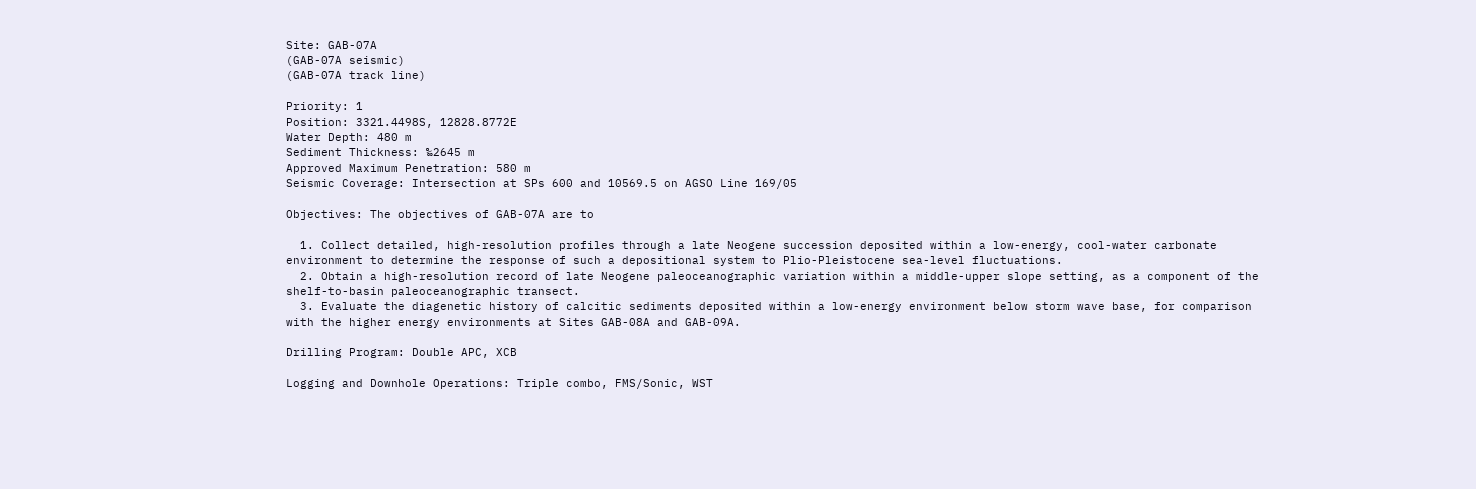Site: GAB-07A
(GAB-07A seismic)
(GAB-07A track line)

Priority: 1
Position: 3321.4498S, 12828.8772E
Water Depth: 480 m
Sediment Thickness: ‰2645 m
Approved Maximum Penetration: 580 m
Seismic Coverage: Intersection at SPs 600 and 10569.5 on AGSO Line 169/05

Objectives: The objectives of GAB-07A are to

  1. Collect detailed, high-resolution profiles through a late Neogene succession deposited within a low-energy, cool-water carbonate environment to determine the response of such a depositional system to Plio-Pleistocene sea-level fluctuations.
  2. Obtain a high-resolution record of late Neogene paleoceanographic variation within a middle-upper slope setting, as a component of the shelf-to-basin paleoceanographic transect.
  3. Evaluate the diagenetic history of calcitic sediments deposited within a low-energy environment below storm wave base, for comparison with the higher energy environments at Sites GAB-08A and GAB-09A.

Drilling Program: Double APC, XCB

Logging and Downhole Operations: Triple combo, FMS/Sonic, WST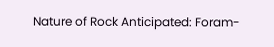Nature of Rock Anticipated: Foram-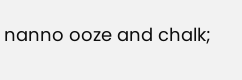nanno ooze and chalk;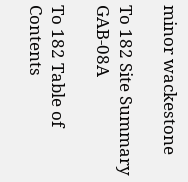minor wackestone

To 182 Site Summary GAB-08A

To 182 Table of Contents